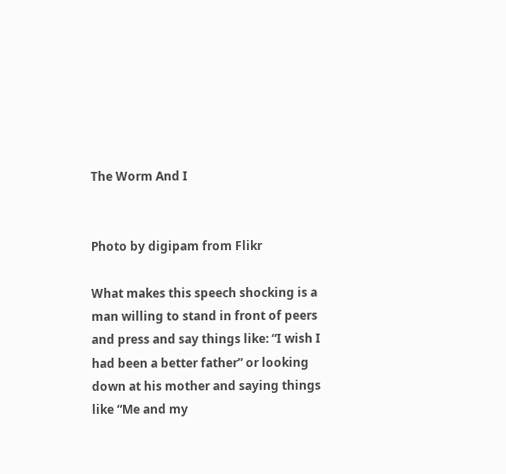The Worm And I


Photo by digipam from Flikr

What makes this speech shocking is a man willing to stand in front of peers and press and say things like: “I wish I had been a better father” or looking down at his mother and saying things like “Me and my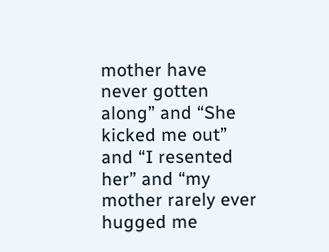mother have never gotten along” and “She kicked me out” and “I resented her” and “my mother rarely ever hugged me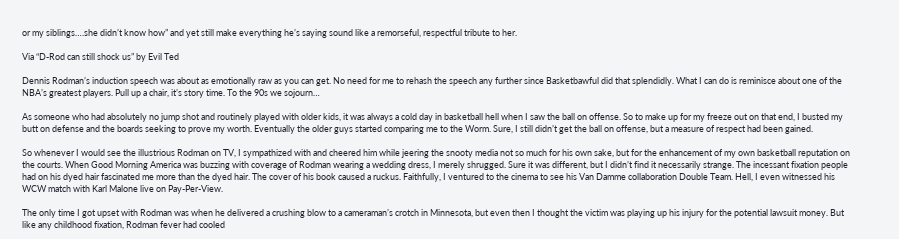or my siblings….she didn’t know how” and yet still make everything he’s saying sound like a remorseful, respectful tribute to her.

Via “D-Rod can still shock us” by Evil Ted

Dennis Rodman’s induction speech was about as emotionally raw as you can get. No need for me to rehash the speech any further since Basketbawful did that splendidly. What I can do is reminisce about one of the NBA’s greatest players. Pull up a chair, it’s story time. To the 90s we sojourn…

As someone who had absolutely no jump shot and routinely played with older kids, it was always a cold day in basketball hell when I saw the ball on offense. So to make up for my freeze out on that end, I busted my butt on defense and the boards seeking to prove my worth. Eventually the older guys started comparing me to the Worm. Sure, I still didn’t get the ball on offense, but a measure of respect had been gained.

So whenever I would see the illustrious Rodman on TV, I sympathized with and cheered him while jeering the snooty media not so much for his own sake, but for the enhancement of my own basketball reputation on the courts. When Good Morning America was buzzing with coverage of Rodman wearing a wedding dress, I merely shrugged. Sure it was different, but I didn’t find it necessarily strange. The incessant fixation people had on his dyed hair fascinated me more than the dyed hair. The cover of his book caused a ruckus. Faithfully, I ventured to the cinema to see his Van Damme collaboration Double Team. Hell, I even witnessed his WCW match with Karl Malone live on Pay-Per-View.

The only time I got upset with Rodman was when he delivered a crushing blow to a cameraman’s crotch in Minnesota, but even then I thought the victim was playing up his injury for the potential lawsuit money. But like any childhood fixation, Rodman fever had cooled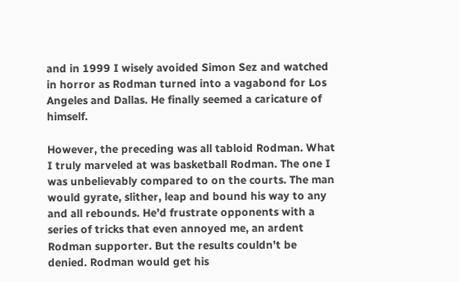and in 1999 I wisely avoided Simon Sez and watched in horror as Rodman turned into a vagabond for Los Angeles and Dallas. He finally seemed a caricature of himself.

However, the preceding was all tabloid Rodman. What I truly marveled at was basketball Rodman. The one I was unbelievably compared to on the courts. The man would gyrate, slither, leap and bound his way to any and all rebounds. He’d frustrate opponents with a series of tricks that even annoyed me, an ardent Rodman supporter. But the results couldn’t be denied. Rodman would get his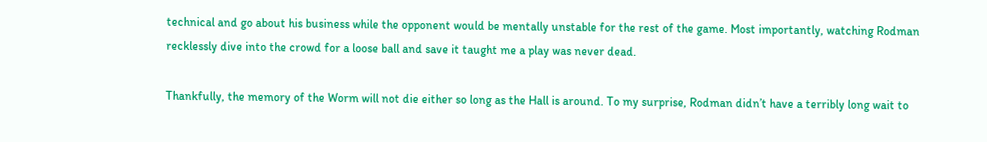technical and go about his business while the opponent would be mentally unstable for the rest of the game. Most importantly, watching Rodman recklessly dive into the crowd for a loose ball and save it taught me a play was never dead.

Thankfully, the memory of the Worm will not die either so long as the Hall is around. To my surprise, Rodman didn’t have a terribly long wait to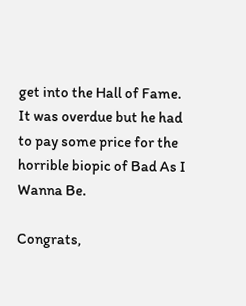get into the Hall of Fame. It was overdue but he had to pay some price for the horrible biopic of Bad As I Wanna Be.

Congrats,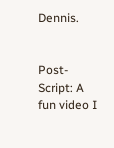Dennis.


Post-Script: A fun video I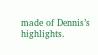made of Dennis’s highlights.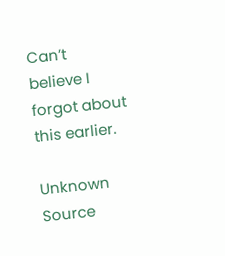Can’t believe I forgot about this earlier.

Unknown Source